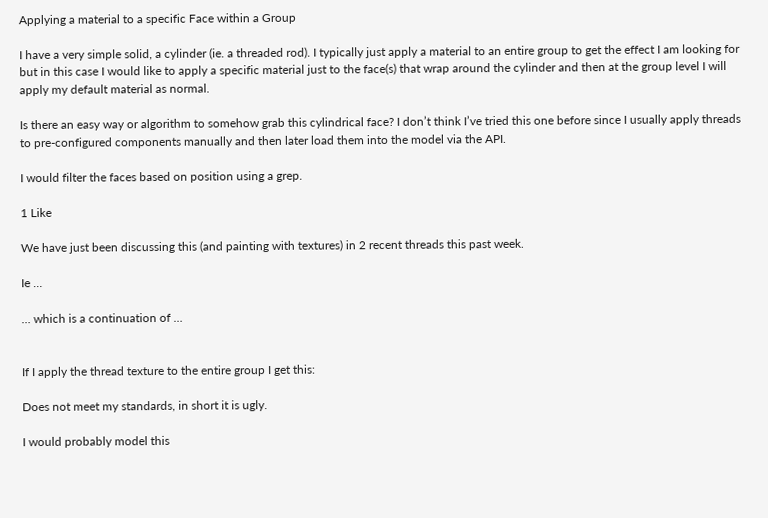Applying a material to a specific Face within a Group

I have a very simple solid, a cylinder (ie. a threaded rod). I typically just apply a material to an entire group to get the effect I am looking for but in this case I would like to apply a specific material just to the face(s) that wrap around the cylinder and then at the group level I will apply my default material as normal.

Is there an easy way or algorithm to somehow grab this cylindrical face? I don’t think I’ve tried this one before since I usually apply threads to pre-configured components manually and then later load them into the model via the API.

I would filter the faces based on position using a grep.

1 Like

We have just been discussing this (and painting with textures) in 2 recent threads this past week.

Ie …

… which is a continuation of …


If I apply the thread texture to the entire group I get this:

Does not meet my standards, in short it is ugly.

I would probably model this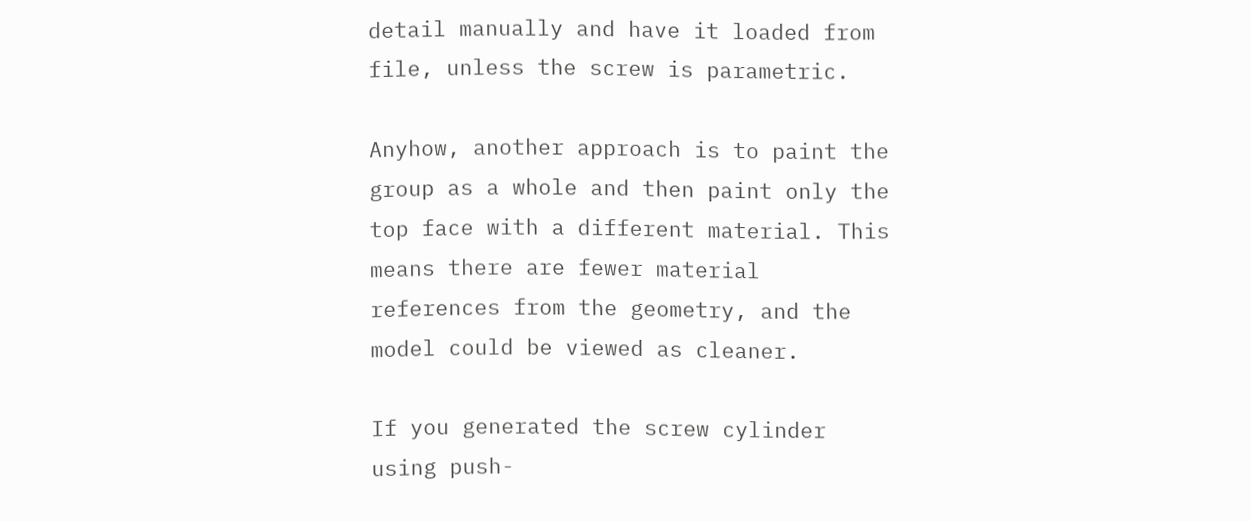detail manually and have it loaded from file, unless the screw is parametric.

Anyhow, another approach is to paint the group as a whole and then paint only the top face with a different material. This means there are fewer material references from the geometry, and the model could be viewed as cleaner.

If you generated the screw cylinder using push-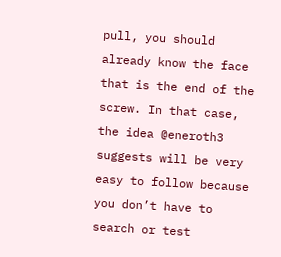pull, you should already know the face that is the end of the screw. In that case, the idea @eneroth3 suggests will be very easy to follow because you don’t have to search or test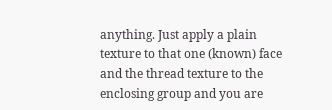anything. Just apply a plain texture to that one (known) face and the thread texture to the enclosing group and you are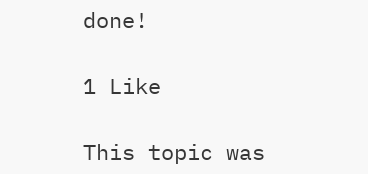done!

1 Like

This topic was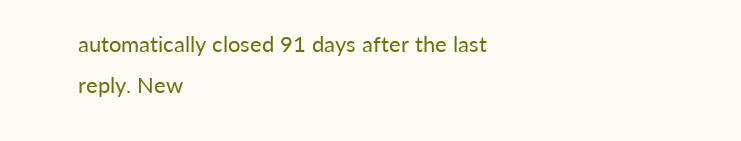automatically closed 91 days after the last reply. New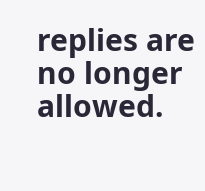replies are no longer allowed.